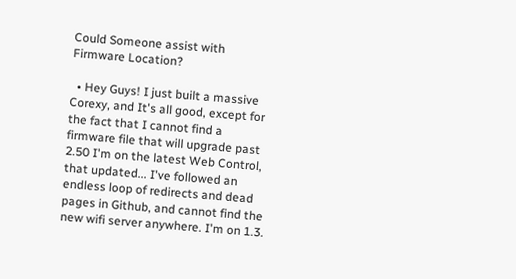Could Someone assist with Firmware Location?

  • Hey Guys! I just built a massive Corexy, and It's all good, except for the fact that I cannot find a firmware file that will upgrade past 2.50 I'm on the latest Web Control, that updated... I've followed an endless loop of redirects and dead pages in Github, and cannot find the new wifi server anywhere. I'm on 1.3.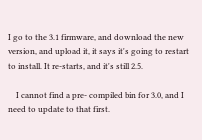I go to the 3.1 firmware, and download the new version, and upload it, it says it's going to restart to install. It re-starts, and it's still 2.5.

    I cannot find a pre- compiled bin for 3.0, and I need to update to that first.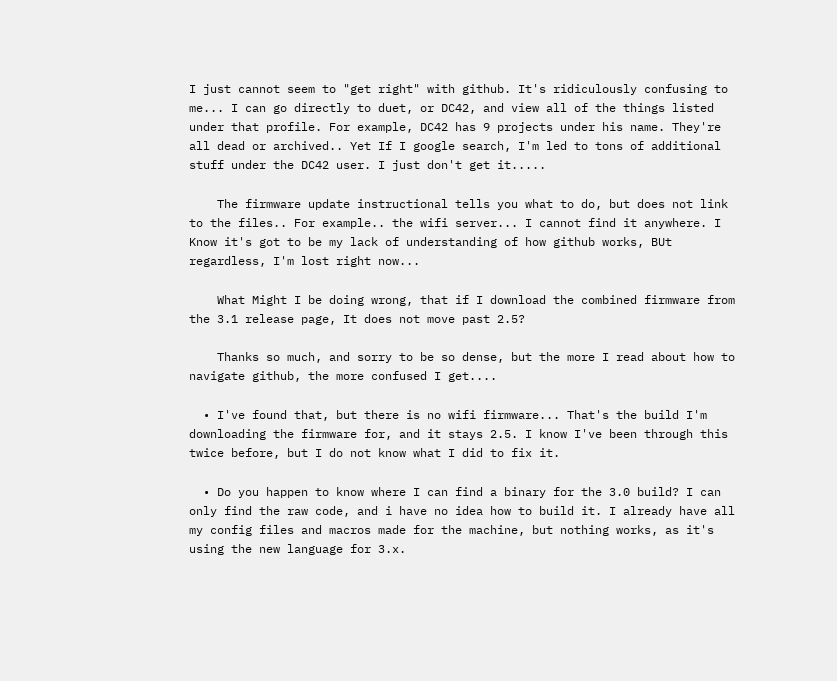I just cannot seem to "get right" with github. It's ridiculously confusing to me... I can go directly to duet, or DC42, and view all of the things listed under that profile. For example, DC42 has 9 projects under his name. They're all dead or archived.. Yet If I google search, I'm led to tons of additional stuff under the DC42 user. I just don't get it.....

    The firmware update instructional tells you what to do, but does not link to the files.. For example.. the wifi server... I cannot find it anywhere. I Know it's got to be my lack of understanding of how github works, BUt regardless, I'm lost right now...

    What Might I be doing wrong, that if I download the combined firmware from the 3.1 release page, It does not move past 2.5?

    Thanks so much, and sorry to be so dense, but the more I read about how to navigate github, the more confused I get....

  • I've found that, but there is no wifi firmware... That's the build I'm downloading the firmware for, and it stays 2.5. I know I've been through this twice before, but I do not know what I did to fix it.

  • Do you happen to know where I can find a binary for the 3.0 build? I can only find the raw code, and i have no idea how to build it. I already have all my config files and macros made for the machine, but nothing works, as it's using the new language for 3.x.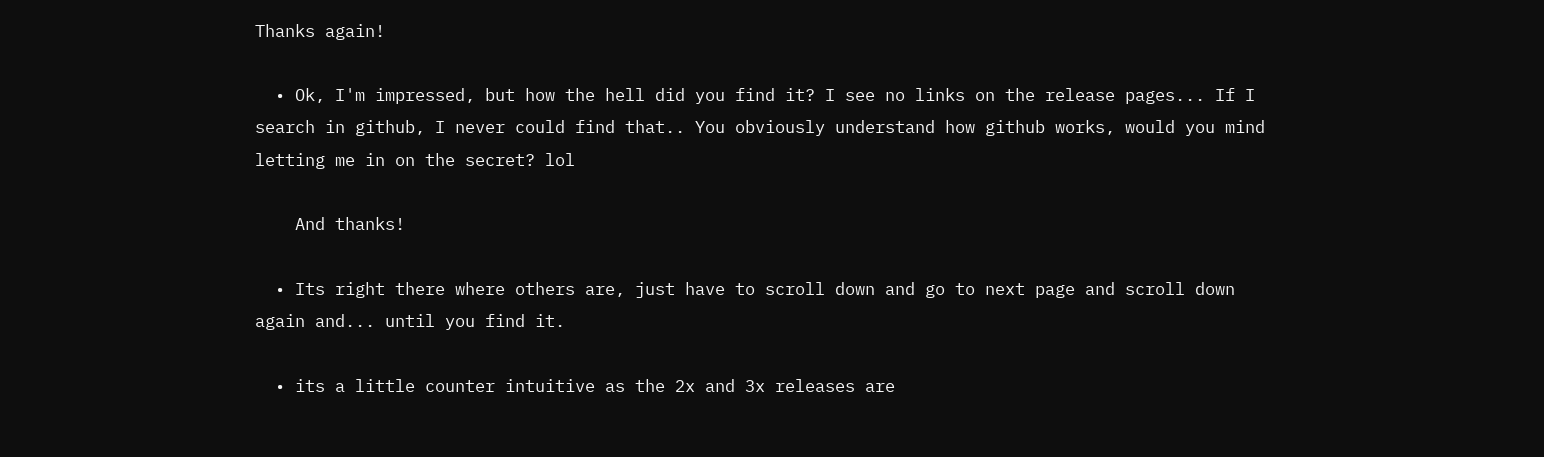Thanks again!

  • Ok, I'm impressed, but how the hell did you find it? I see no links on the release pages... If I search in github, I never could find that.. You obviously understand how github works, would you mind letting me in on the secret? lol

    And thanks!

  • Its right there where others are, just have to scroll down and go to next page and scroll down again and... until you find it.

  • its a little counter intuitive as the 2x and 3x releases are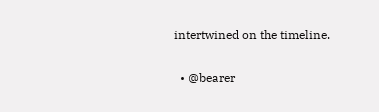intertwined on the timeline.

  • @bearer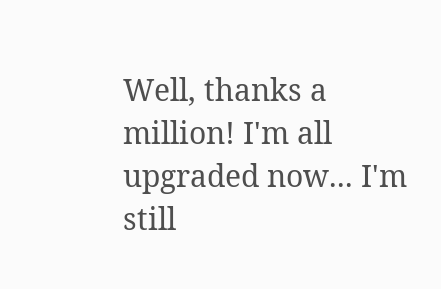Well, thanks a million! I'm all upgraded now... I'm still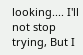looking.... I'll not stop trying, But I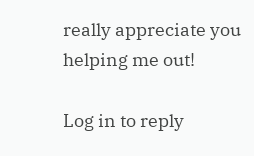really appreciate you helping me out!

Log in to reply